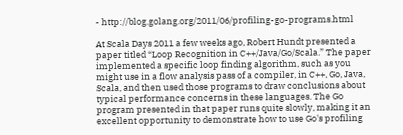- http://blog.golang.org/2011/06/profiling-go-programs.html

At Scala Days 2011 a few weeks ago, Robert Hundt presented a paper titled “Loop Recognition in C++/Java/Go/Scala.” The paper implemented a specific loop finding algorithm, such as you might use in a flow analysis pass of a compiler, in C++, Go, Java, Scala, and then used those programs to draw conclusions about typical performance concerns in these languages. The Go program presented in that paper runs quite slowly, making it an excellent opportunity to demonstrate how to use Go's profiling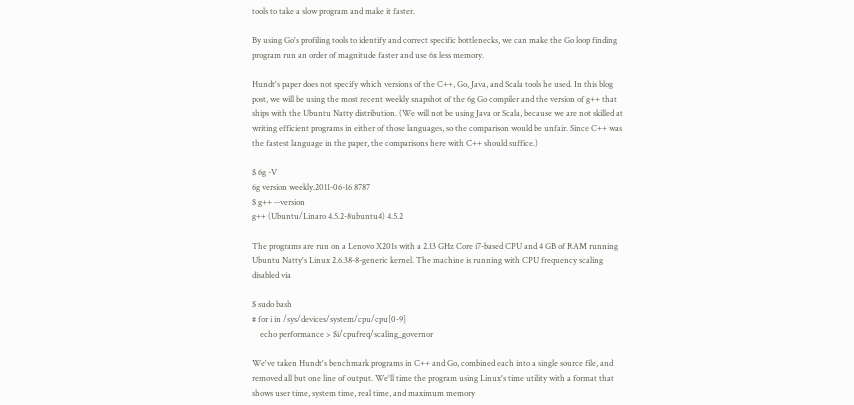tools to take a slow program and make it faster.

By using Go's profiling tools to identify and correct specific bottlenecks, we can make the Go loop finding program run an order of magnitude faster and use 6x less memory.

Hundt's paper does not specify which versions of the C++, Go, Java, and Scala tools he used. In this blog post, we will be using the most recent weekly snapshot of the 6g Go compiler and the version of g++ that ships with the Ubuntu Natty distribution. (We will not be using Java or Scala, because we are not skilled at writing efficient programs in either of those languages, so the comparison would be unfair. Since C++ was the fastest language in the paper, the comparisons here with C++ should suffice.)

$ 6g -V
6g version weekly.2011-06-16 8787
$ g++ --version
g++ (Ubuntu/Linaro 4.5.2-8ubuntu4) 4.5.2

The programs are run on a Lenovo X201s with a 2.13 GHz Core i7-based CPU and 4 GB of RAM running Ubuntu Natty's Linux 2.6.38-8-generic kernel. The machine is running with CPU frequency scaling disabled via

$ sudo bash
# for i in /sys/devices/system/cpu/cpu[0-9]
    echo performance > $i/cpufreq/scaling_governor

We've taken Hundt's benchmark programs in C++ and Go, combined each into a single source file, and removed all but one line of output. We'll time the program using Linux's time utility with a format that shows user time, system time, real time, and maximum memory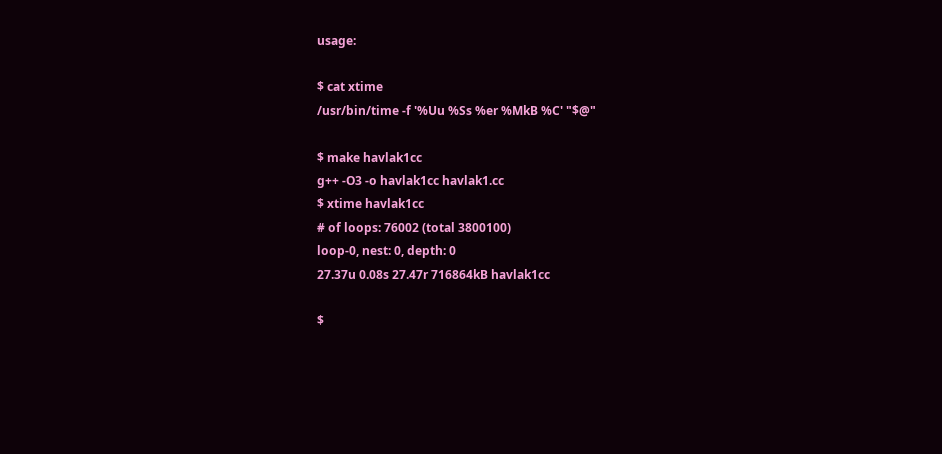usage:

$ cat xtime
/usr/bin/time -f '%Uu %Ss %er %MkB %C' "$@"

$ make havlak1cc
g++ -O3 -o havlak1cc havlak1.cc
$ xtime havlak1cc
# of loops: 76002 (total 3800100)
loop-0, nest: 0, depth: 0
27.37u 0.08s 27.47r 716864kB havlak1cc

$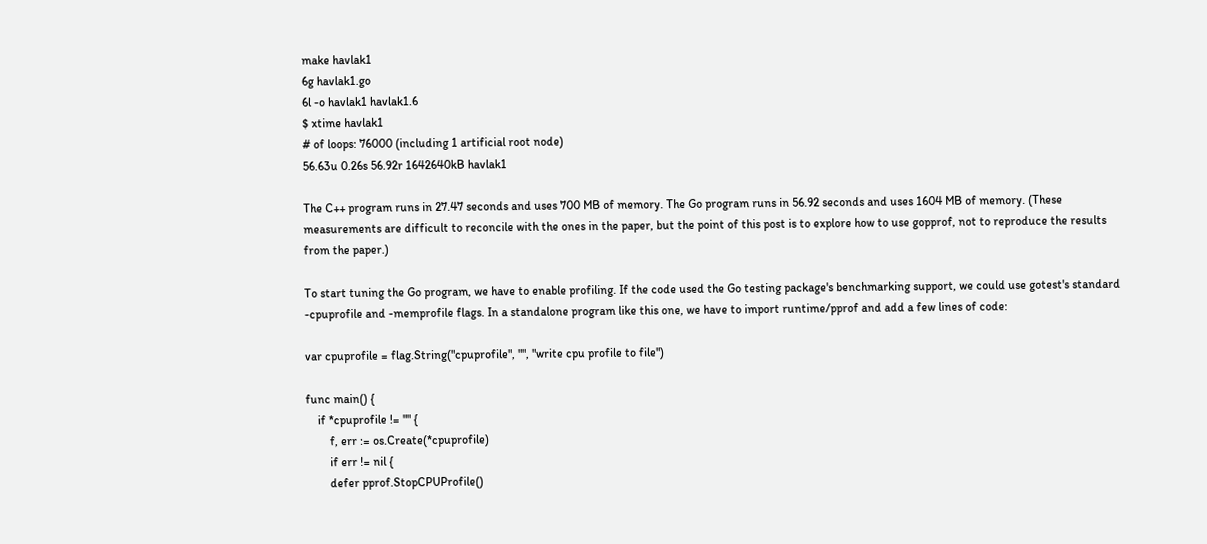make havlak1
6g havlak1.go
6l -o havlak1 havlak1.6
$ xtime havlak1
# of loops: 76000 (including 1 artificial root node)
56.63u 0.26s 56.92r 1642640kB havlak1

The C++ program runs in 27.47 seconds and uses 700 MB of memory. The Go program runs in 56.92 seconds and uses 1604 MB of memory. (These measurements are difficult to reconcile with the ones in the paper, but the point of this post is to explore how to use gopprof, not to reproduce the results from the paper.)

To start tuning the Go program, we have to enable profiling. If the code used the Go testing package's benchmarking support, we could use gotest's standard -cpuprofile and -memprofile flags. In a standalone program like this one, we have to import runtime/pprof and add a few lines of code:

var cpuprofile = flag.String("cpuprofile", "", "write cpu profile to file")

func main() {
    if *cpuprofile != "" {
        f, err := os.Create(*cpuprofile)
        if err != nil {
        defer pprof.StopCPUProfile()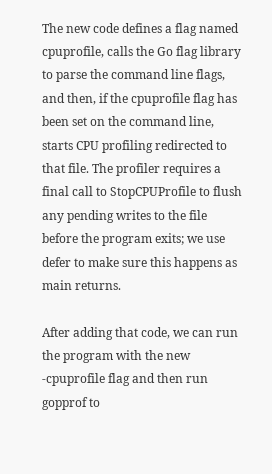The new code defines a flag named cpuprofile, calls the Go flag library to parse the command line flags, and then, if the cpuprofile flag has been set on the command line, starts CPU profiling redirected to that file. The profiler requires a final call to StopCPUProfile to flush any pending writes to the file before the program exits; we use defer to make sure this happens as main returns.

After adding that code, we can run the program with the new -cpuprofile flag and then run gopprof to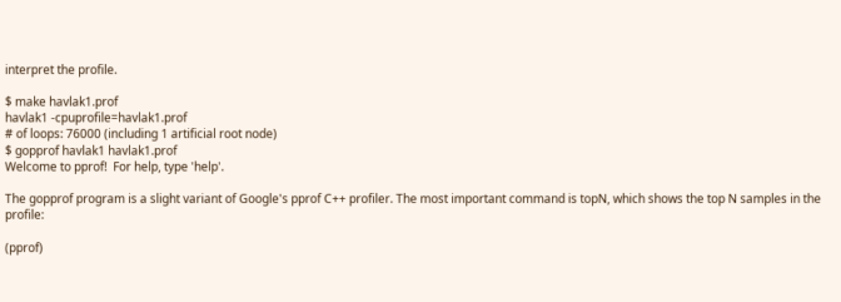interpret the profile.

$ make havlak1.prof
havlak1 -cpuprofile=havlak1.prof
# of loops: 76000 (including 1 artificial root node)
$ gopprof havlak1 havlak1.prof
Welcome to pprof!  For help, type 'help'.

The gopprof program is a slight variant of Google's pprof C++ profiler. The most important command is topN, which shows the top N samples in the profile:

(pprof)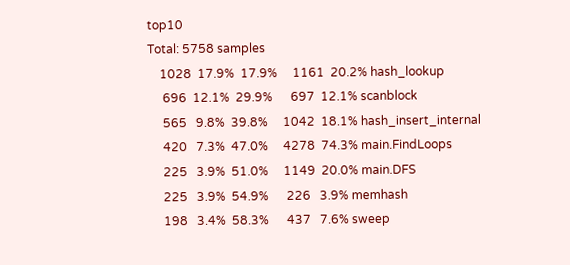top10
Total: 5758 samples
    1028  17.9%  17.9%     1161  20.2% hash_lookup
     696  12.1%  29.9%      697  12.1% scanblock
     565   9.8%  39.8%     1042  18.1% hash_insert_internal
     420   7.3%  47.0%     4278  74.3% main.FindLoops
     225   3.9%  51.0%     1149  20.0% main.DFS
     225   3.9%  54.9%      226   3.9% memhash
     198   3.4%  58.3%      437   7.6% sweep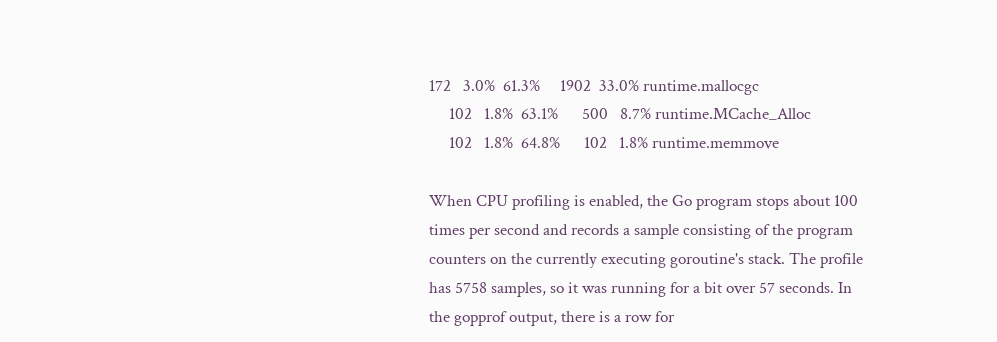172   3.0%  61.3%     1902  33.0% runtime.mallocgc
     102   1.8%  63.1%      500   8.7% runtime.MCache_Alloc
     102   1.8%  64.8%      102   1.8% runtime.memmove

When CPU profiling is enabled, the Go program stops about 100 times per second and records a sample consisting of the program counters on the currently executing goroutine's stack. The profile has 5758 samples, so it was running for a bit over 57 seconds. In the gopprof output, there is a row for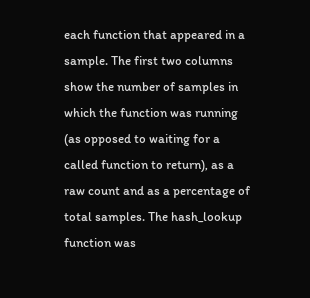each function that appeared in a sample. The first two columns show the number of samples in which the function was running (as opposed to waiting for a called function to return), as a raw count and as a percentage of total samples. The hash_lookup function was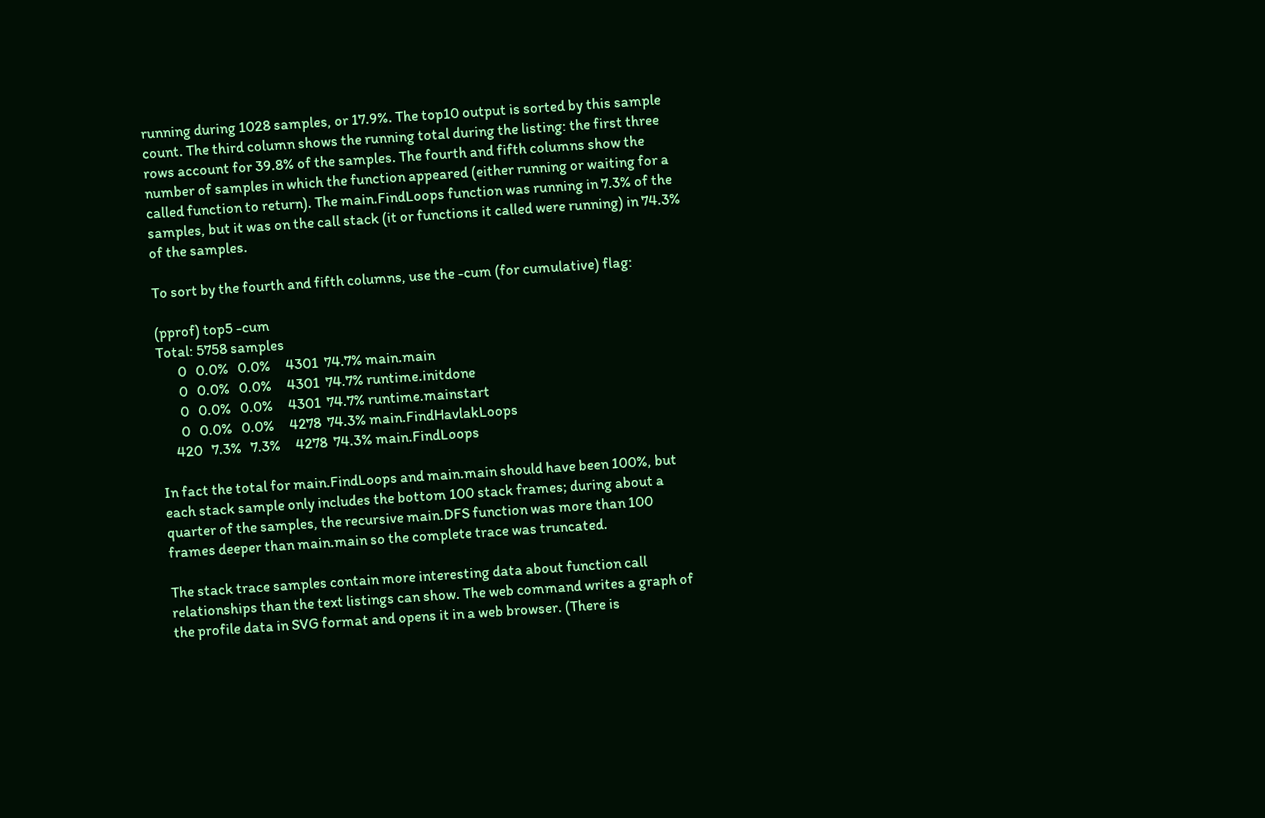running during 1028 samples, or 17.9%. The top10 output is sorted by this sample count. The third column shows the running total during the listing: the first three rows account for 39.8% of the samples. The fourth and fifth columns show the number of samples in which the function appeared (either running or waiting for a called function to return). The main.FindLoops function was running in 7.3% of the samples, but it was on the call stack (it or functions it called were running) in 74.3% of the samples.

To sort by the fourth and fifth columns, use the -cum (for cumulative) flag:

(pprof) top5 -cum
Total: 5758 samples
       0   0.0%   0.0%     4301  74.7% main.main
       0   0.0%   0.0%     4301  74.7% runtime.initdone
       0   0.0%   0.0%     4301  74.7% runtime.mainstart
       0   0.0%   0.0%     4278  74.3% main.FindHavlakLoops
     420   7.3%   7.3%     4278  74.3% main.FindLoops

In fact the total for main.FindLoops and main.main should have been 100%, but each stack sample only includes the bottom 100 stack frames; during about a quarter of the samples, the recursive main.DFS function was more than 100 frames deeper than main.main so the complete trace was truncated.

The stack trace samples contain more interesting data about function call relationships than the text listings can show. The web command writes a graph of the profile data in SVG format and opens it in a web browser. (There is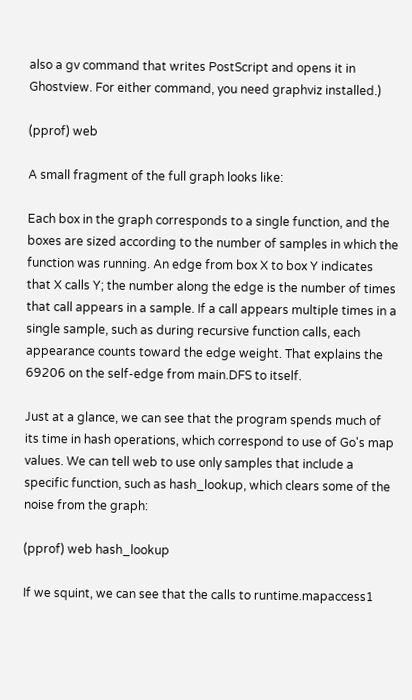also a gv command that writes PostScript and opens it in Ghostview. For either command, you need graphviz installed.)

(pprof) web

A small fragment of the full graph looks like:

Each box in the graph corresponds to a single function, and the boxes are sized according to the number of samples in which the function was running. An edge from box X to box Y indicates that X calls Y; the number along the edge is the number of times that call appears in a sample. If a call appears multiple times in a single sample, such as during recursive function calls, each appearance counts toward the edge weight. That explains the 69206 on the self-edge from main.DFS to itself.

Just at a glance, we can see that the program spends much of its time in hash operations, which correspond to use of Go's map values. We can tell web to use only samples that include a specific function, such as hash_lookup, which clears some of the noise from the graph:

(pprof) web hash_lookup

If we squint, we can see that the calls to runtime.mapaccess1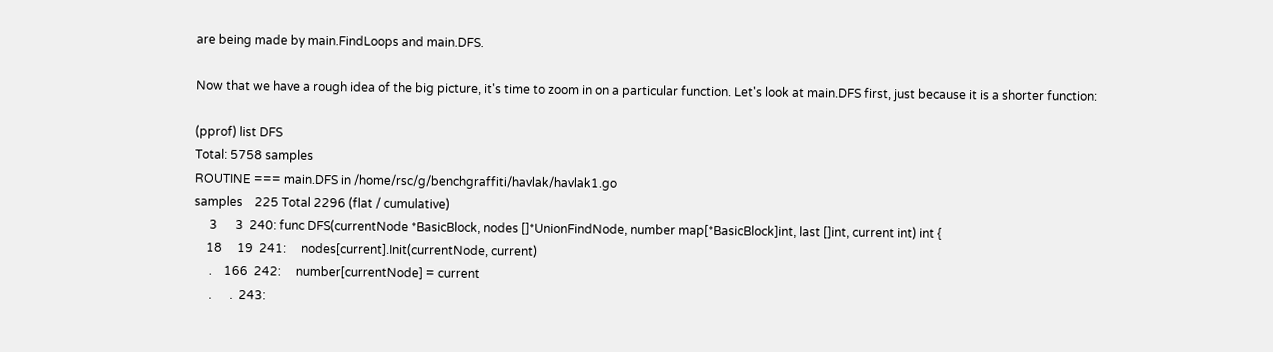are being made by main.FindLoops and main.DFS.

Now that we have a rough idea of the big picture, it's time to zoom in on a particular function. Let's look at main.DFS first, just because it is a shorter function:

(pprof) list DFS
Total: 5758 samples
ROUTINE === main.DFS in /home/rsc/g/benchgraffiti/havlak/havlak1.go
samples    225 Total 2296 (flat / cumulative)
     3      3  240: func DFS(currentNode *BasicBlock, nodes []*UnionFindNode, number map[*BasicBlock]int, last []int, current int) int {
    18     19  241:     nodes[current].Init(currentNode, current)
     .    166  242:     number[currentNode] = current
     .      .  243: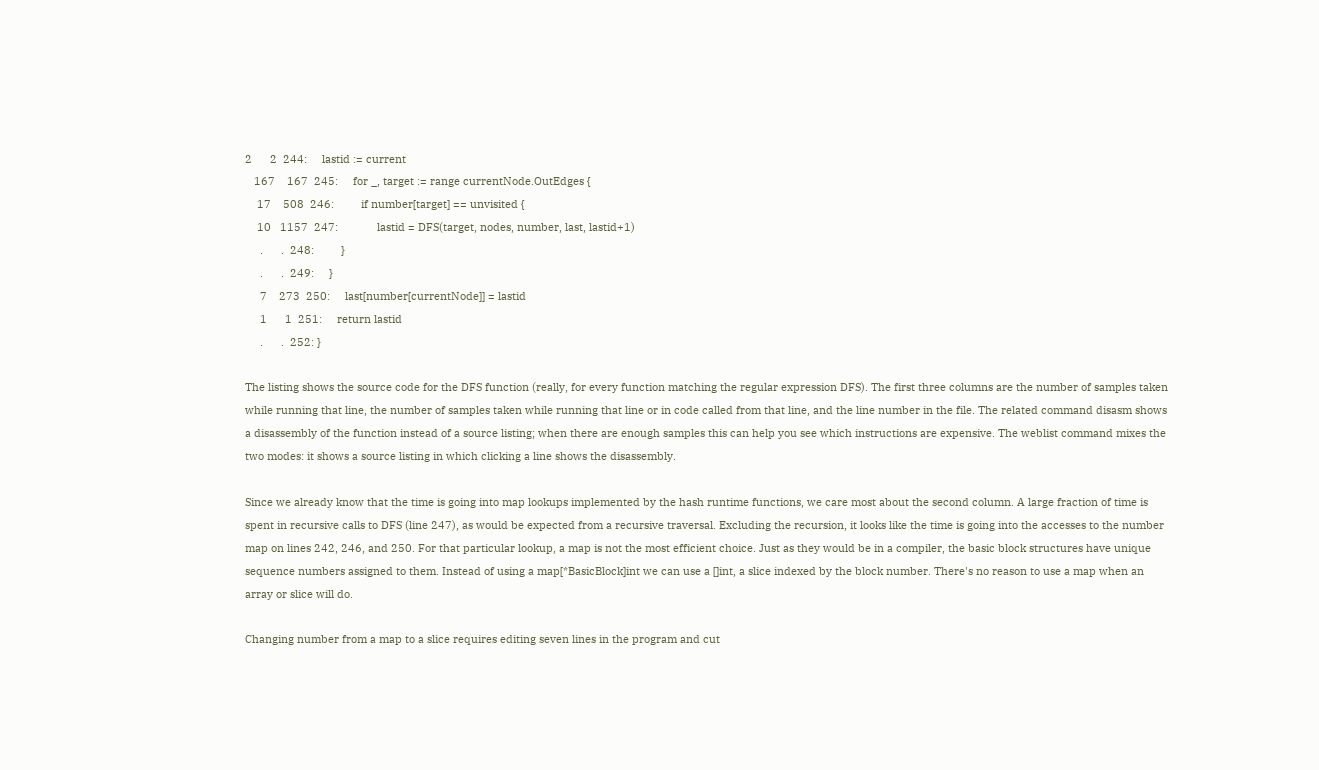2      2  244:     lastid := current
   167    167  245:     for _, target := range currentNode.OutEdges {
    17    508  246:         if number[target] == unvisited {
    10   1157  247:             lastid = DFS(target, nodes, number, last, lastid+1)
     .      .  248:         }
     .      .  249:     }
     7    273  250:     last[number[currentNode]] = lastid
     1      1  251:     return lastid
     .      .  252: }

The listing shows the source code for the DFS function (really, for every function matching the regular expression DFS). The first three columns are the number of samples taken while running that line, the number of samples taken while running that line or in code called from that line, and the line number in the file. The related command disasm shows a disassembly of the function instead of a source listing; when there are enough samples this can help you see which instructions are expensive. The weblist command mixes the two modes: it shows a source listing in which clicking a line shows the disassembly.

Since we already know that the time is going into map lookups implemented by the hash runtime functions, we care most about the second column. A large fraction of time is spent in recursive calls to DFS (line 247), as would be expected from a recursive traversal. Excluding the recursion, it looks like the time is going into the accesses to the number map on lines 242, 246, and 250. For that particular lookup, a map is not the most efficient choice. Just as they would be in a compiler, the basic block structures have unique sequence numbers assigned to them. Instead of using a map[*BasicBlock]int we can use a []int, a slice indexed by the block number. There's no reason to use a map when an array or slice will do.

Changing number from a map to a slice requires editing seven lines in the program and cut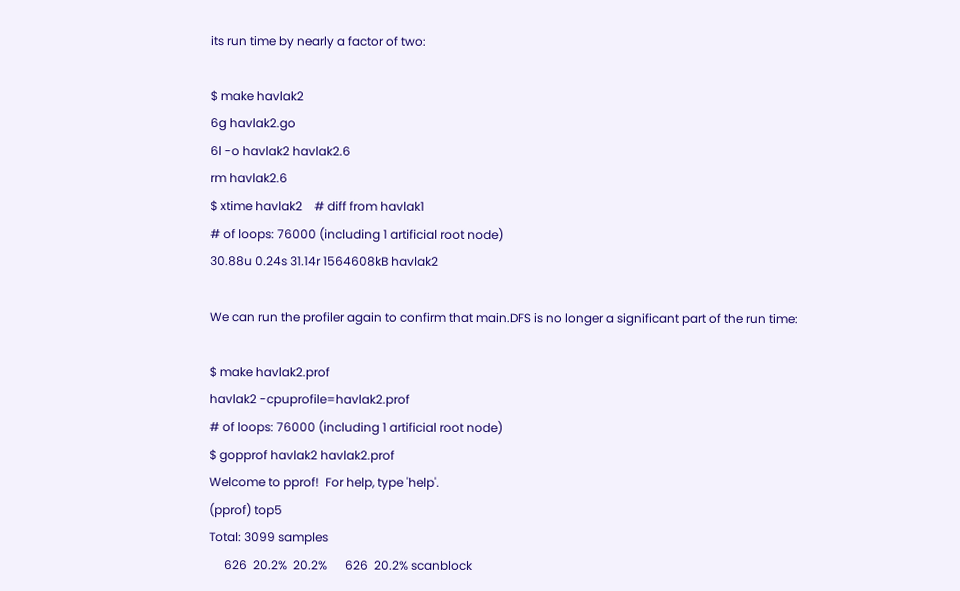its run time by nearly a factor of two:

$ make havlak2
6g havlak2.go
6l -o havlak2 havlak2.6
rm havlak2.6
$ xtime havlak2    # diff from havlak1
# of loops: 76000 (including 1 artificial root node)
30.88u 0.24s 31.14r 1564608kB havlak2

We can run the profiler again to confirm that main.DFS is no longer a significant part of the run time:

$ make havlak2.prof
havlak2 -cpuprofile=havlak2.prof
# of loops: 76000 (including 1 artificial root node)
$ gopprof havlak2 havlak2.prof
Welcome to pprof!  For help, type 'help'.
(pprof) top5
Total: 3099 samples
     626  20.2%  20.2%      626  20.2% scanblock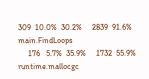309  10.0%  30.2%     2839  91.6% main.FindLoops
     176   5.7%  35.9%     1732  55.9% runtime.mallocgc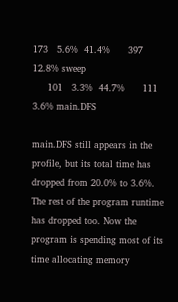173   5.6%  41.4%      397  12.8% sweep
     101   3.3%  44.7%      111   3.6% main.DFS

main.DFS still appears in the profile, but its total time has dropped from 20.0% to 3.6%. The rest of the program runtime has dropped too. Now the program is spending most of its time allocating memory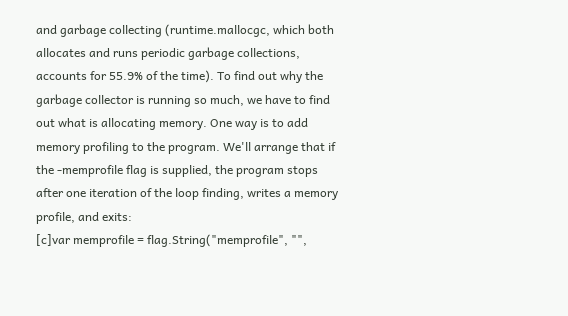and garbage collecting (runtime.mallocgc, which both allocates and runs periodic garbage collections, accounts for 55.9% of the time). To find out why the garbage collector is running so much, we have to find out what is allocating memory. One way is to add memory profiling to the program. We'll arrange that if the -memprofile flag is supplied, the program stops after one iteration of the loop finding, writes a memory profile, and exits:
[c]var memprofile = flag.String("memprofile", "",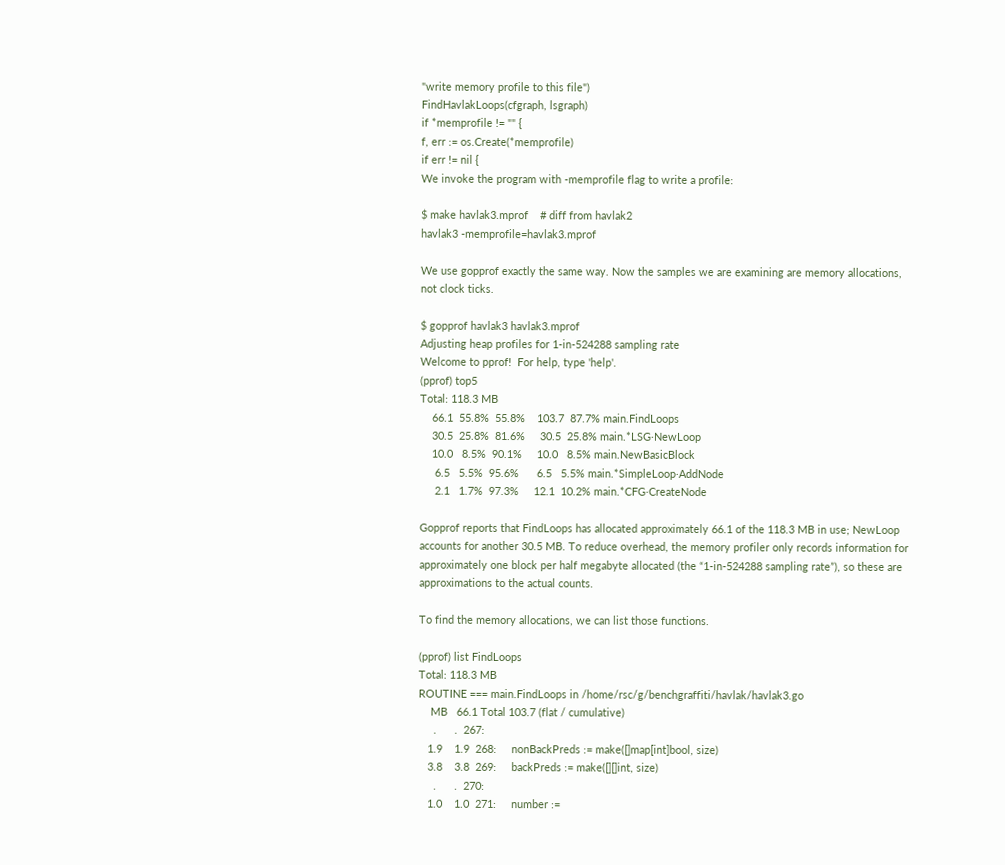"write memory profile to this file")
FindHavlakLoops(cfgraph, lsgraph)
if *memprofile != "" {
f, err := os.Create(*memprofile)
if err != nil {
We invoke the program with -memprofile flag to write a profile:

$ make havlak3.mprof    # diff from havlak2
havlak3 -memprofile=havlak3.mprof

We use gopprof exactly the same way. Now the samples we are examining are memory allocations, not clock ticks.

$ gopprof havlak3 havlak3.mprof
Adjusting heap profiles for 1-in-524288 sampling rate
Welcome to pprof!  For help, type 'help'.
(pprof) top5
Total: 118.3 MB
    66.1  55.8%  55.8%    103.7  87.7% main.FindLoops
    30.5  25.8%  81.6%     30.5  25.8% main.*LSG·NewLoop
    10.0   8.5%  90.1%     10.0   8.5% main.NewBasicBlock
     6.5   5.5%  95.6%      6.5   5.5% main.*SimpleLoop·AddNode
     2.1   1.7%  97.3%     12.1  10.2% main.*CFG·CreateNode

Gopprof reports that FindLoops has allocated approximately 66.1 of the 118.3 MB in use; NewLoop accounts for another 30.5 MB. To reduce overhead, the memory profiler only records information for approximately one block per half megabyte allocated (the “1-in-524288 sampling rate”), so these are approximations to the actual counts.

To find the memory allocations, we can list those functions.

(pprof) list FindLoops
Total: 118.3 MB
ROUTINE === main.FindLoops in /home/rsc/g/benchgraffiti/havlak/havlak3.go
    MB   66.1 Total 103.7 (flat / cumulative)
     .      .  267:
   1.9    1.9  268:     nonBackPreds := make([]map[int]bool, size)
   3.8    3.8  269:     backPreds := make([][]int, size)
     .      .  270:
   1.0    1.0  271:     number :=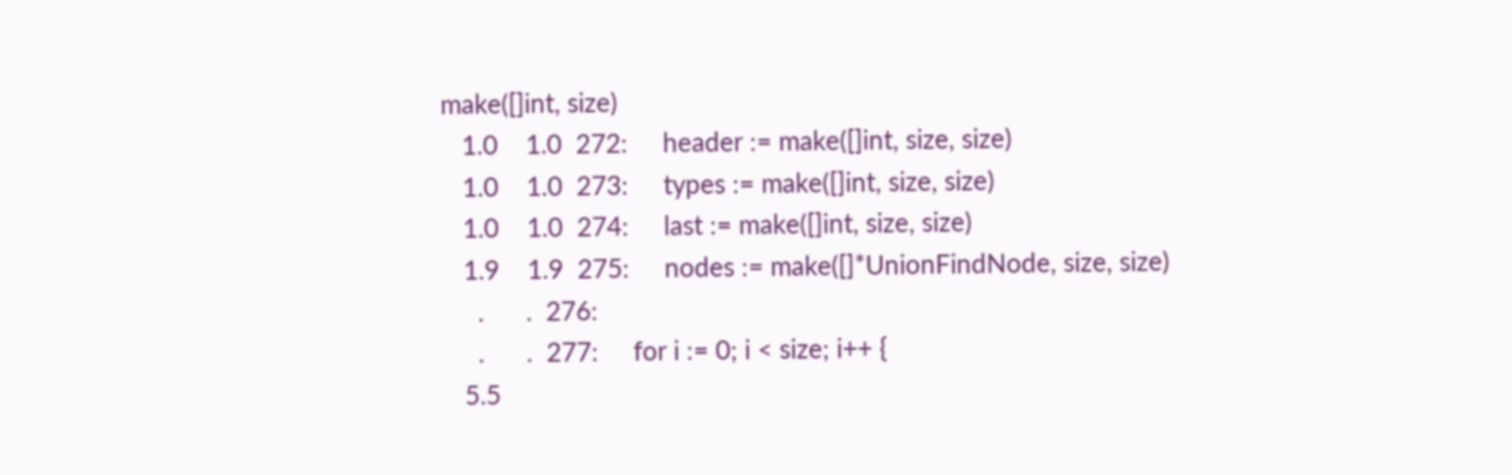make([]int, size)
   1.0    1.0  272:     header := make([]int, size, size)
   1.0    1.0  273:     types := make([]int, size, size)
   1.0    1.0  274:     last := make([]int, size, size)
   1.9    1.9  275:     nodes := make([]*UnionFindNode, size, size)
     .      .  276:
     .      .  277:     for i := 0; i < size; i++ {
   5.5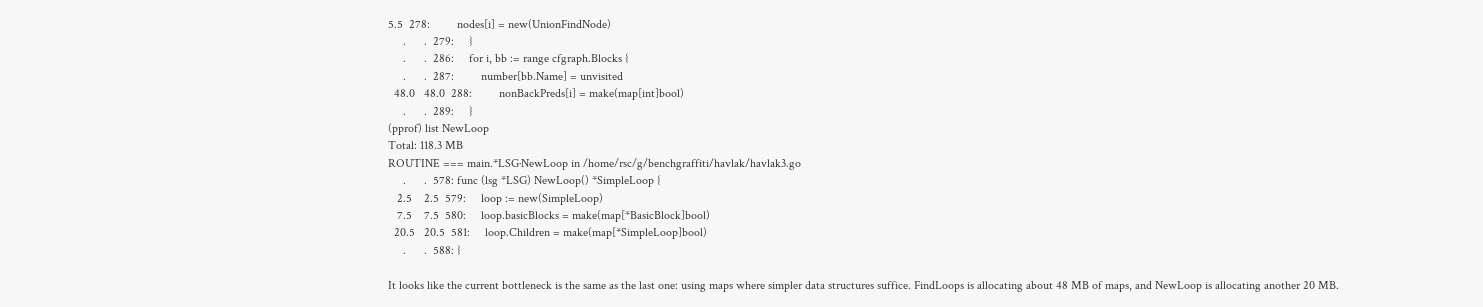5.5  278:         nodes[i] = new(UnionFindNode)
     .      .  279:     }
     .      .  286:     for i, bb := range cfgraph.Blocks {
     .      .  287:         number[bb.Name] = unvisited
  48.0   48.0  288:         nonBackPreds[i] = make(map[int]bool)
     .      .  289:     }
(pprof) list NewLoop
Total: 118.3 MB
ROUTINE === main.*LSG·NewLoop in /home/rsc/g/benchgraffiti/havlak/havlak3.go
     .      .  578: func (lsg *LSG) NewLoop() *SimpleLoop {
   2.5    2.5  579:     loop := new(SimpleLoop)
   7.5    7.5  580:     loop.basicBlocks = make(map[*BasicBlock]bool)
  20.5   20.5  581:     loop.Children = make(map[*SimpleLoop]bool)
     .      .  588: }

It looks like the current bottleneck is the same as the last one: using maps where simpler data structures suffice. FindLoops is allocating about 48 MB of maps, and NewLoop is allocating another 20 MB.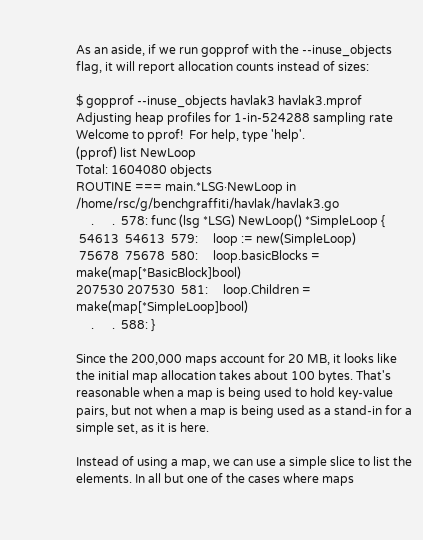As an aside, if we run gopprof with the --inuse_objects flag, it will report allocation counts instead of sizes:

$ gopprof --inuse_objects havlak3 havlak3.mprof
Adjusting heap profiles for 1-in-524288 sampling rate
Welcome to pprof!  For help, type 'help'.
(pprof) list NewLoop
Total: 1604080 objects
ROUTINE === main.*LSG·NewLoop in /home/rsc/g/benchgraffiti/havlak/havlak3.go
     .      .  578: func (lsg *LSG) NewLoop() *SimpleLoop {
 54613  54613  579:     loop := new(SimpleLoop)
 75678  75678  580:     loop.basicBlocks = make(map[*BasicBlock]bool)
207530 207530  581:     loop.Children = make(map[*SimpleLoop]bool)
     .      .  588: }

Since the 200,000 maps account for 20 MB, it looks like the initial map allocation takes about 100 bytes. That's reasonable when a map is being used to hold key-value pairs, but not when a map is being used as a stand-in for a simple set, as it is here.

Instead of using a map, we can use a simple slice to list the elements. In all but one of the cases where maps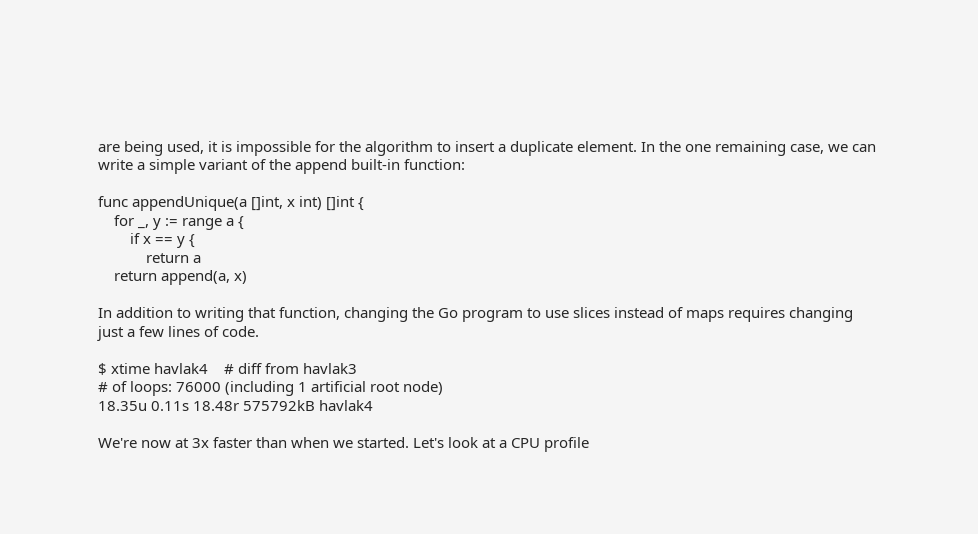are being used, it is impossible for the algorithm to insert a duplicate element. In the one remaining case, we can write a simple variant of the append built-in function:

func appendUnique(a []int, x int) []int {
    for _, y := range a {
        if x == y {
            return a
    return append(a, x)

In addition to writing that function, changing the Go program to use slices instead of maps requires changing just a few lines of code.

$ xtime havlak4    # diff from havlak3
# of loops: 76000 (including 1 artificial root node)
18.35u 0.11s 18.48r 575792kB havlak4

We're now at 3x faster than when we started. Let's look at a CPU profile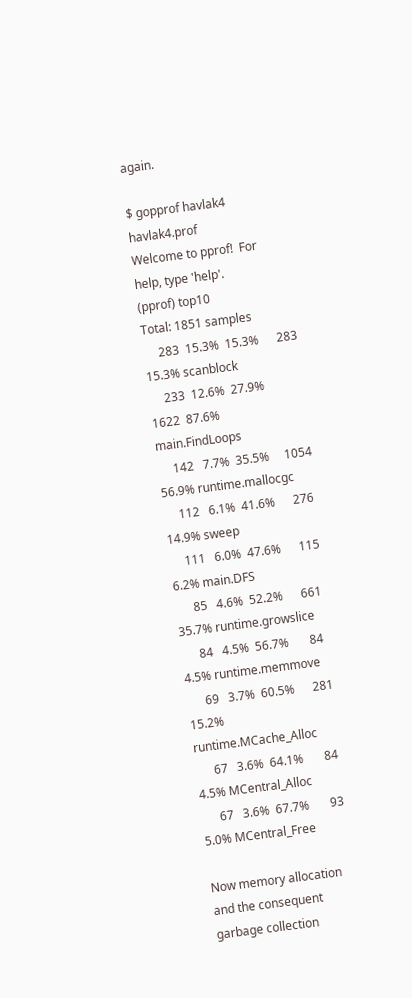again.

$ gopprof havlak4 havlak4.prof
Welcome to pprof!  For help, type 'help'.
(pprof) top10
Total: 1851 samples
     283  15.3%  15.3%      283  15.3% scanblock
     233  12.6%  27.9%     1622  87.6% main.FindLoops
     142   7.7%  35.5%     1054  56.9% runtime.mallocgc
     112   6.1%  41.6%      276  14.9% sweep
     111   6.0%  47.6%      115   6.2% main.DFS
      85   4.6%  52.2%      661  35.7% runtime.growslice
      84   4.5%  56.7%       84   4.5% runtime.memmove
      69   3.7%  60.5%      281  15.2% runtime.MCache_Alloc
      67   3.6%  64.1%       84   4.5% MCentral_Alloc
      67   3.6%  67.7%       93   5.0% MCentral_Free

Now memory allocation and the consequent garbage collection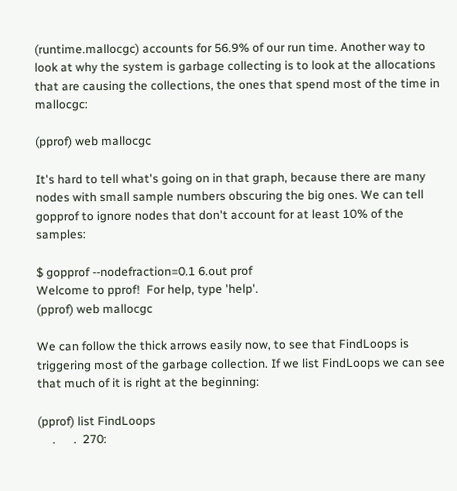(runtime.mallocgc) accounts for 56.9% of our run time. Another way to look at why the system is garbage collecting is to look at the allocations that are causing the collections, the ones that spend most of the time in mallocgc:

(pprof) web mallocgc

It's hard to tell what's going on in that graph, because there are many nodes with small sample numbers obscuring the big ones. We can tell gopprof to ignore nodes that don't account for at least 10% of the samples:

$ gopprof --nodefraction=0.1 6.out prof
Welcome to pprof!  For help, type 'help'.
(pprof) web mallocgc

We can follow the thick arrows easily now, to see that FindLoops is triggering most of the garbage collection. If we list FindLoops we can see that much of it is right at the beginning:

(pprof) list FindLoops
     .      .  270: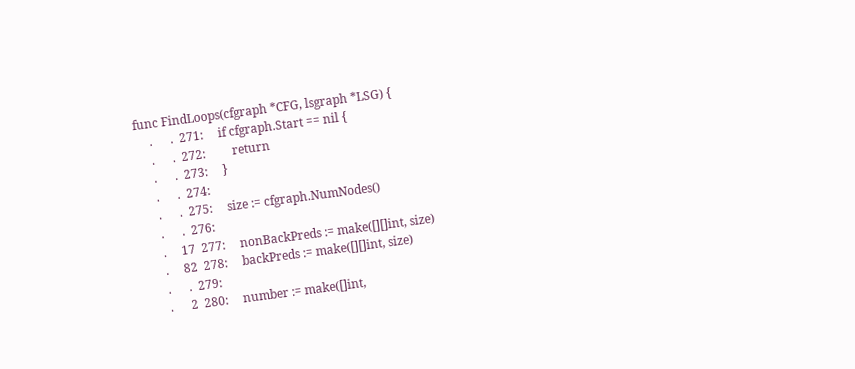func FindLoops(cfgraph *CFG, lsgraph *LSG) {
     .      .  271:     if cfgraph.Start == nil {
     .      .  272:         return
     .      .  273:     }
     .      .  274:
     .      .  275:     size := cfgraph.NumNodes()
     .      .  276:
     .     17  277:     nonBackPreds := make([][]int, size)
     .     82  278:     backPreds := make([][]int, size)
     .      .  279:
     .      2  280:     number := make([]int,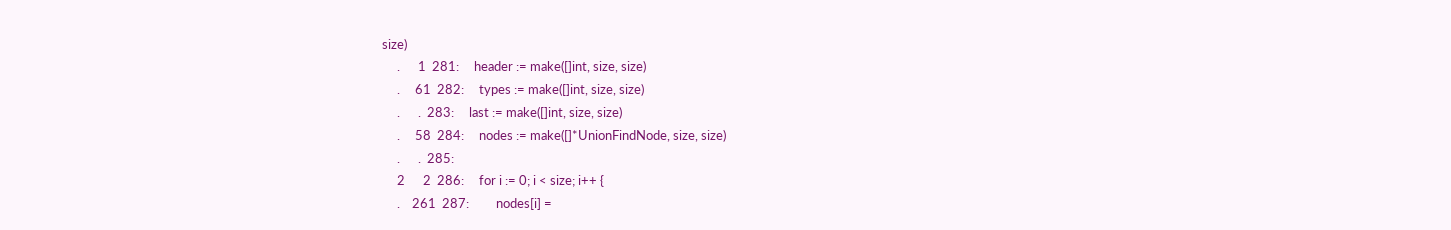size)
     .      1  281:     header := make([]int, size, size)
     .     61  282:     types := make([]int, size, size)
     .      .  283:     last := make([]int, size, size)
     .     58  284:     nodes := make([]*UnionFindNode, size, size)
     .      .  285:
     2      2  286:     for i := 0; i < size; i++ {
     .    261  287:         nodes[i] =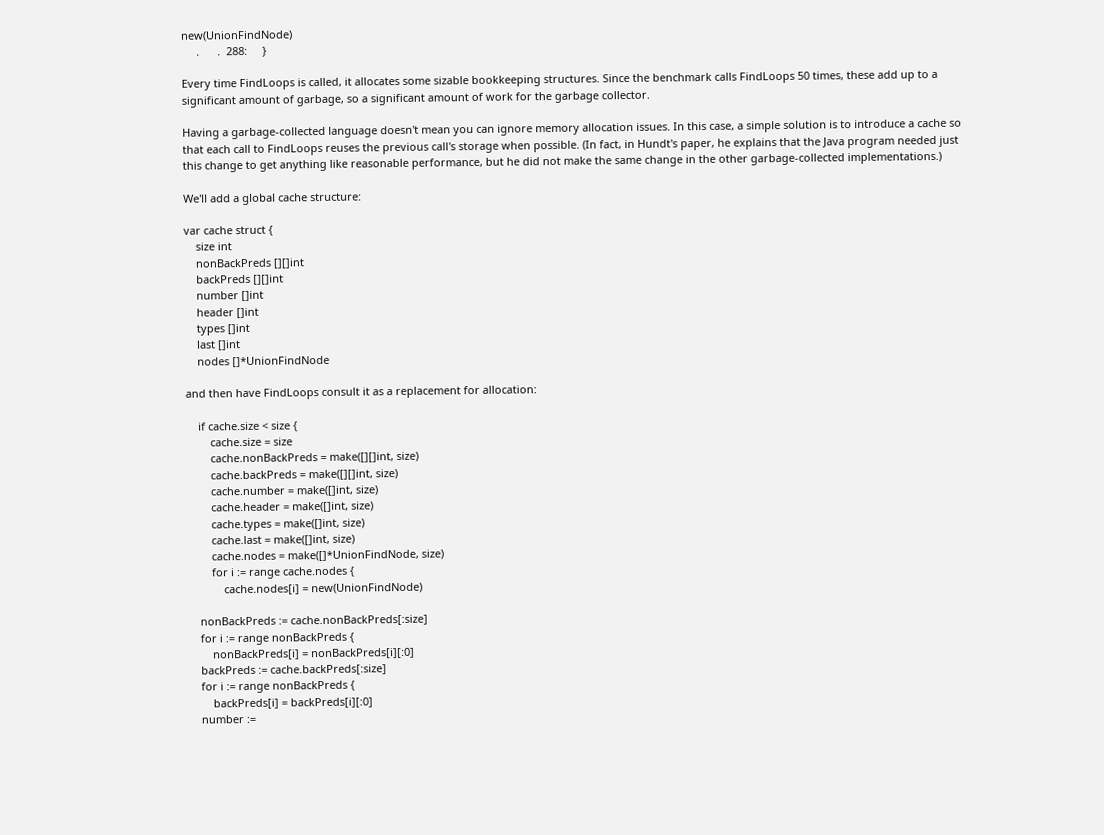new(UnionFindNode)
     .      .  288:     }

Every time FindLoops is called, it allocates some sizable bookkeeping structures. Since the benchmark calls FindLoops 50 times, these add up to a significant amount of garbage, so a significant amount of work for the garbage collector.

Having a garbage-collected language doesn't mean you can ignore memory allocation issues. In this case, a simple solution is to introduce a cache so that each call to FindLoops reuses the previous call's storage when possible. (In fact, in Hundt's paper, he explains that the Java program needed just this change to get anything like reasonable performance, but he did not make the same change in the other garbage-collected implementations.)

We'll add a global cache structure:

var cache struct {
    size int
    nonBackPreds [][]int
    backPreds [][]int
    number []int
    header []int
    types []int
    last []int
    nodes []*UnionFindNode

and then have FindLoops consult it as a replacement for allocation:

    if cache.size < size {
        cache.size = size
        cache.nonBackPreds = make([][]int, size)
        cache.backPreds = make([][]int, size)
        cache.number = make([]int, size)
        cache.header = make([]int, size)
        cache.types = make([]int, size)
        cache.last = make([]int, size)
        cache.nodes = make([]*UnionFindNode, size)
        for i := range cache.nodes {
            cache.nodes[i] = new(UnionFindNode)

    nonBackPreds := cache.nonBackPreds[:size]
    for i := range nonBackPreds {
        nonBackPreds[i] = nonBackPreds[i][:0]
    backPreds := cache.backPreds[:size]
    for i := range nonBackPreds {
        backPreds[i] = backPreds[i][:0]
    number :=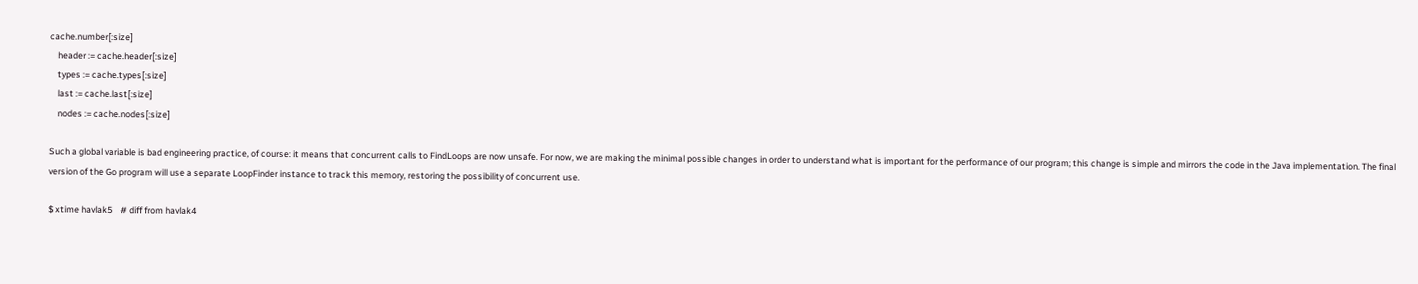cache.number[:size]
    header := cache.header[:size]
    types := cache.types[:size]
    last := cache.last[:size]
    nodes := cache.nodes[:size]

Such a global variable is bad engineering practice, of course: it means that concurrent calls to FindLoops are now unsafe. For now, we are making the minimal possible changes in order to understand what is important for the performance of our program; this change is simple and mirrors the code in the Java implementation. The final version of the Go program will use a separate LoopFinder instance to track this memory, restoring the possibility of concurrent use.

$ xtime havlak5    # diff from havlak4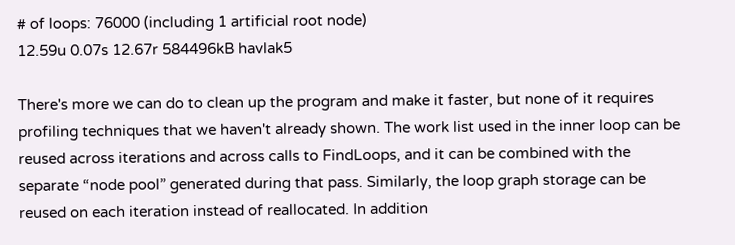# of loops: 76000 (including 1 artificial root node)
12.59u 0.07s 12.67r 584496kB havlak5

There's more we can do to clean up the program and make it faster, but none of it requires profiling techniques that we haven't already shown. The work list used in the inner loop can be reused across iterations and across calls to FindLoops, and it can be combined with the separate “node pool” generated during that pass. Similarly, the loop graph storage can be reused on each iteration instead of reallocated. In addition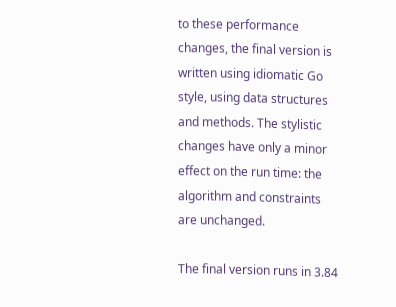to these performance changes, the final version is written using idiomatic Go style, using data structures and methods. The stylistic changes have only a minor effect on the run time: the algorithm and constraints are unchanged.

The final version runs in 3.84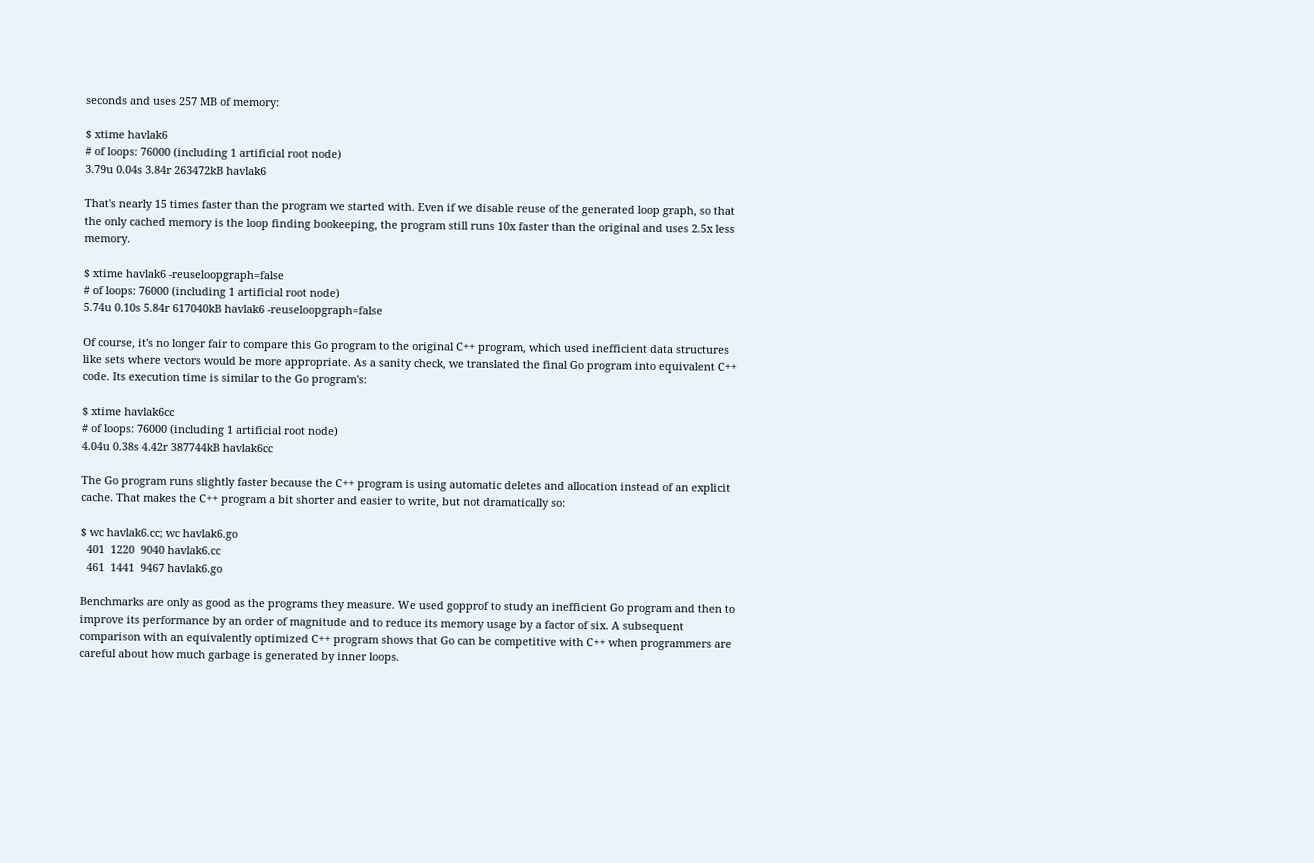seconds and uses 257 MB of memory:

$ xtime havlak6
# of loops: 76000 (including 1 artificial root node)
3.79u 0.04s 3.84r 263472kB havlak6

That's nearly 15 times faster than the program we started with. Even if we disable reuse of the generated loop graph, so that the only cached memory is the loop finding bookeeping, the program still runs 10x faster than the original and uses 2.5x less memory.

$ xtime havlak6 -reuseloopgraph=false
# of loops: 76000 (including 1 artificial root node)
5.74u 0.10s 5.84r 617040kB havlak6 -reuseloopgraph=false

Of course, it's no longer fair to compare this Go program to the original C++ program, which used inefficient data structures like sets where vectors would be more appropriate. As a sanity check, we translated the final Go program into equivalent C++ code. Its execution time is similar to the Go program's:

$ xtime havlak6cc
# of loops: 76000 (including 1 artificial root node)
4.04u 0.38s 4.42r 387744kB havlak6cc

The Go program runs slightly faster because the C++ program is using automatic deletes and allocation instead of an explicit cache. That makes the C++ program a bit shorter and easier to write, but not dramatically so:

$ wc havlak6.cc; wc havlak6.go
  401  1220  9040 havlak6.cc
  461  1441  9467 havlak6.go

Benchmarks are only as good as the programs they measure. We used gopprof to study an inefficient Go program and then to improve its performance by an order of magnitude and to reduce its memory usage by a factor of six. A subsequent comparison with an equivalently optimized C++ program shows that Go can be competitive with C++ when programmers are careful about how much garbage is generated by inner loops.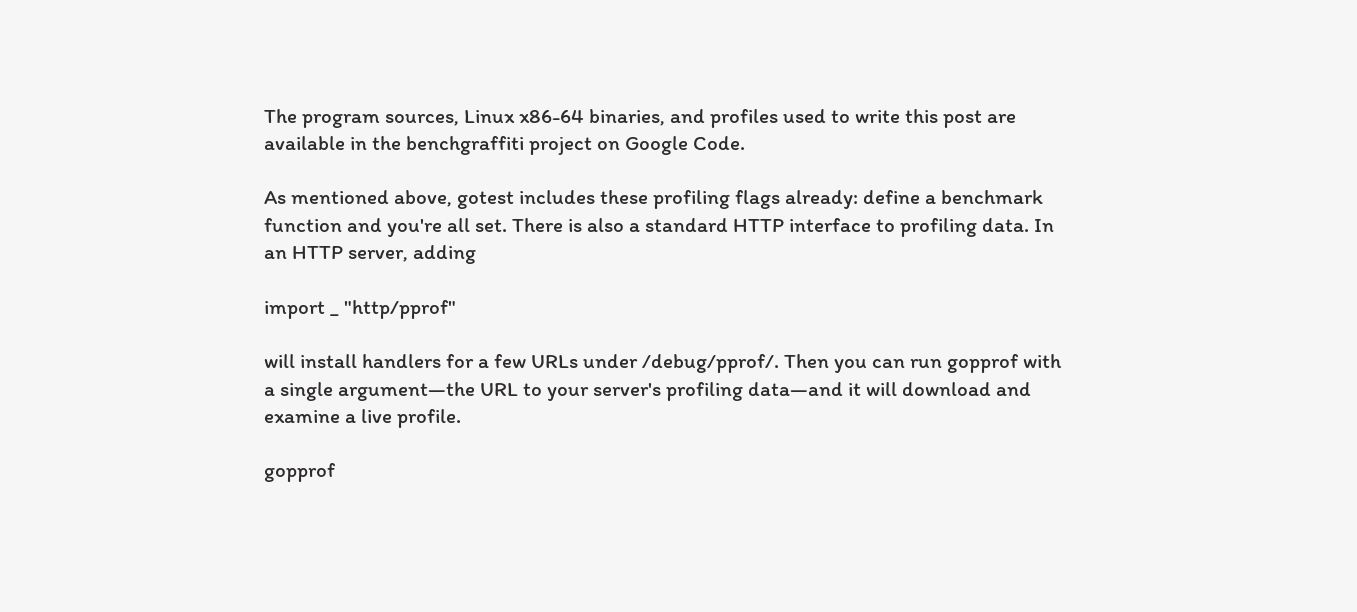The program sources, Linux x86-64 binaries, and profiles used to write this post are available in the benchgraffiti project on Google Code.

As mentioned above, gotest includes these profiling flags already: define a benchmark function and you're all set. There is also a standard HTTP interface to profiling data. In an HTTP server, adding

import _ "http/pprof"

will install handlers for a few URLs under /debug/pprof/. Then you can run gopprof with a single argument—the URL to your server's profiling data—and it will download and examine a live profile.

gopprof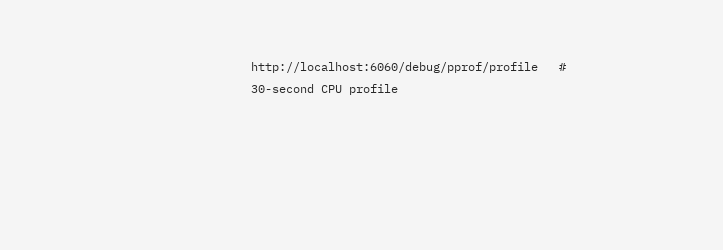http://localhost:6060/debug/pprof/profile   # 30-second CPU profile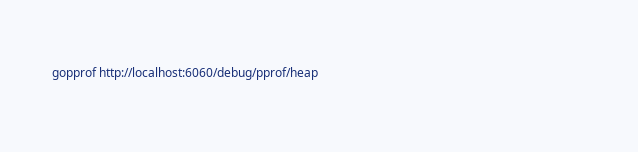gopprof http://localhost:6060/debug/pprof/heap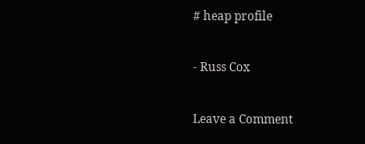# heap profile

- Russ Cox

Leave a Comment